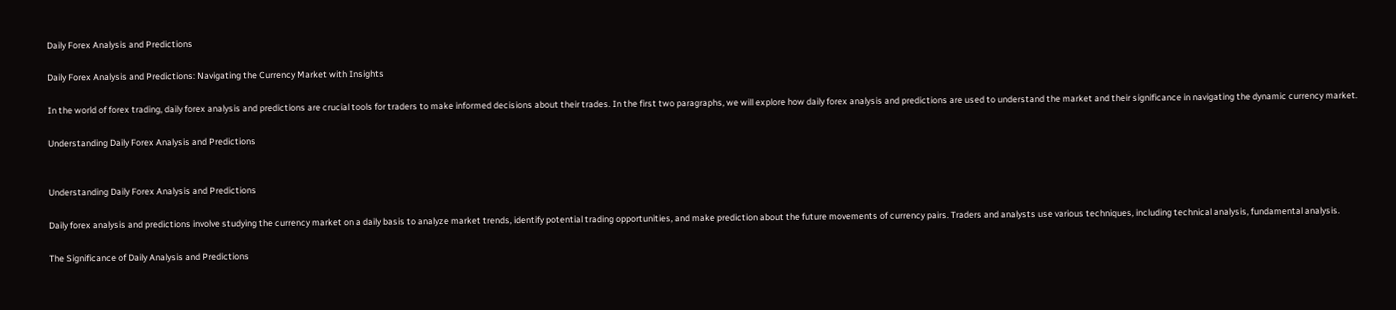Daily Forex Analysis and Predictions

Daily Forex Analysis and Predictions: Navigating the Currency Market with Insights

In the world of forex trading, daily forex analysis and predictions are crucial tools for traders to make informed decisions about their trades. In the first two paragraphs, we will explore how daily forex analysis and predictions are used to understand the market and their significance in navigating the dynamic currency market.

Understanding Daily Forex Analysis and Predictions


Understanding Daily Forex Analysis and Predictions

Daily forex analysis and predictions involve studying the currency market on a daily basis to analyze market trends, identify potential trading opportunities, and make prediction about the future movements of currency pairs. Traders and analysts use various techniques, including technical analysis, fundamental analysis.

The Significance of Daily Analysis and Predictions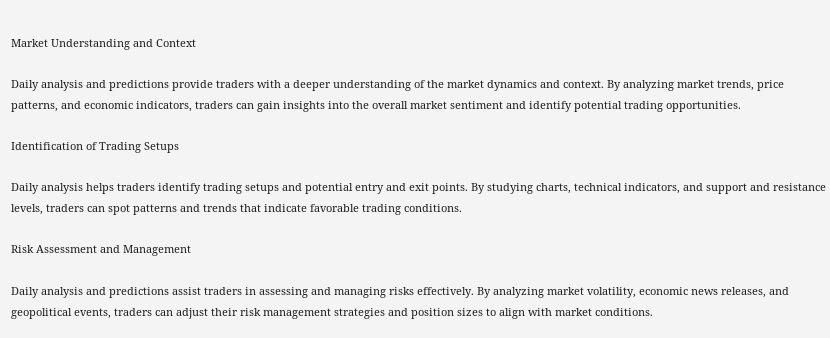Market Understanding and Context

Daily analysis and predictions provide traders with a deeper understanding of the market dynamics and context. By analyzing market trends, price patterns, and economic indicators, traders can gain insights into the overall market sentiment and identify potential trading opportunities.

Identification of Trading Setups

Daily analysis helps traders identify trading setups and potential entry and exit points. By studying charts, technical indicators, and support and resistance levels, traders can spot patterns and trends that indicate favorable trading conditions.

Risk Assessment and Management

Daily analysis and predictions assist traders in assessing and managing risks effectively. By analyzing market volatility, economic news releases, and geopolitical events, traders can adjust their risk management strategies and position sizes to align with market conditions.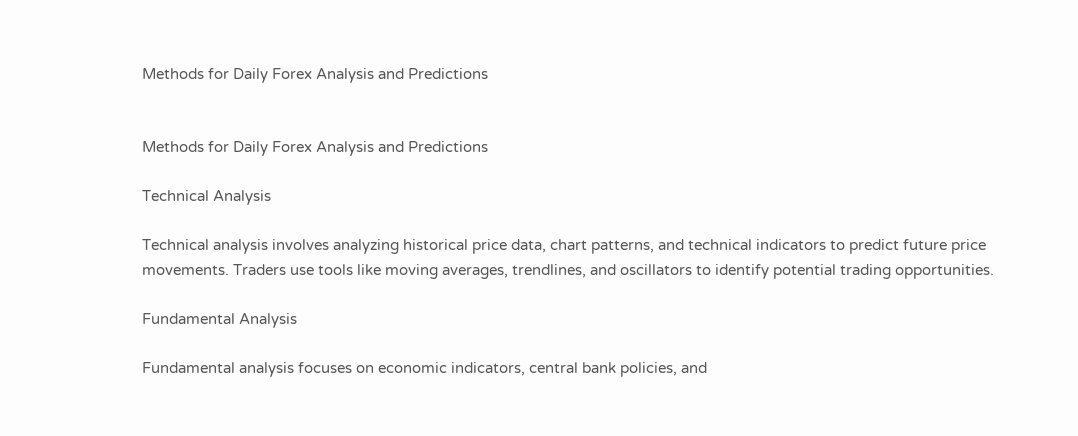Methods for Daily Forex Analysis and Predictions


Methods for Daily Forex Analysis and Predictions

Technical Analysis

Technical analysis involves analyzing historical price data, chart patterns, and technical indicators to predict future price movements. Traders use tools like moving averages, trendlines, and oscillators to identify potential trading opportunities.

Fundamental Analysis

Fundamental analysis focuses on economic indicators, central bank policies, and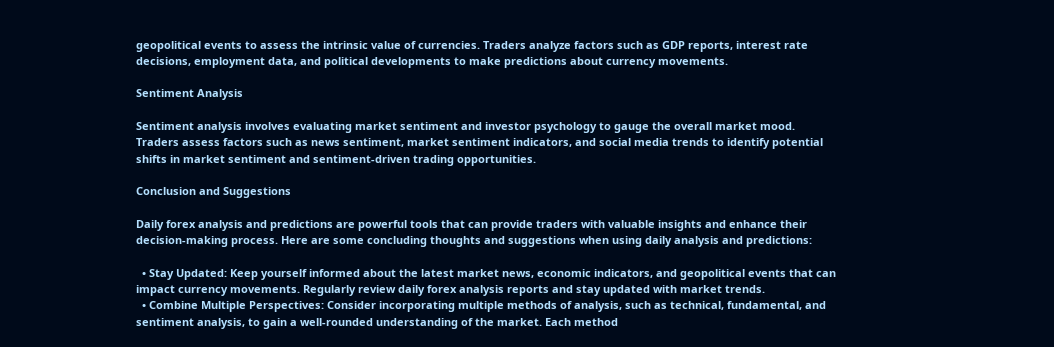geopolitical events to assess the intrinsic value of currencies. Traders analyze factors such as GDP reports, interest rate decisions, employment data, and political developments to make predictions about currency movements.

Sentiment Analysis

Sentiment analysis involves evaluating market sentiment and investor psychology to gauge the overall market mood. Traders assess factors such as news sentiment, market sentiment indicators, and social media trends to identify potential shifts in market sentiment and sentiment-driven trading opportunities.

Conclusion and Suggestions

Daily forex analysis and predictions are powerful tools that can provide traders with valuable insights and enhance their decision-making process. Here are some concluding thoughts and suggestions when using daily analysis and predictions:

  • Stay Updated: Keep yourself informed about the latest market news, economic indicators, and geopolitical events that can impact currency movements. Regularly review daily forex analysis reports and stay updated with market trends.
  • Combine Multiple Perspectives: Consider incorporating multiple methods of analysis, such as technical, fundamental, and sentiment analysis, to gain a well-rounded understanding of the market. Each method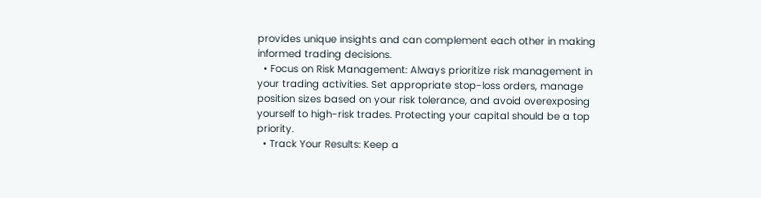provides unique insights and can complement each other in making informed trading decisions.
  • Focus on Risk Management: Always prioritize risk management in your trading activities. Set appropriate stop-loss orders, manage position sizes based on your risk tolerance, and avoid overexposing yourself to high-risk trades. Protecting your capital should be a top priority.
  • Track Your Results: Keep a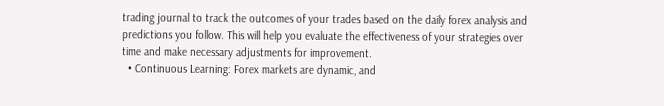trading journal to track the outcomes of your trades based on the daily forex analysis and predictions you follow. This will help you evaluate the effectiveness of your strategies over time and make necessary adjustments for improvement.
  • Continuous Learning: Forex markets are dynamic, and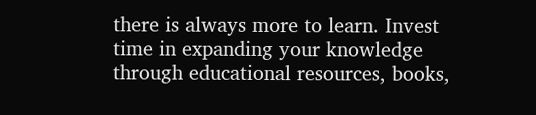there is always more to learn. Invest time in expanding your knowledge through educational resources, books,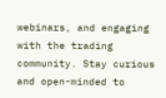webinars, and engaging with the trading community. Stay curious and open-minded to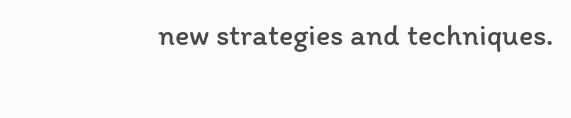new strategies and techniques.